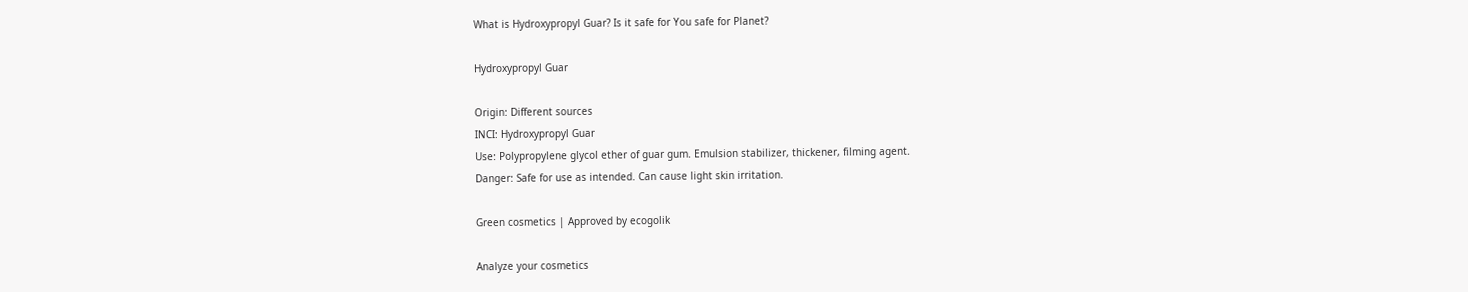What is Hydroxypropyl Guar? Is it safe for You safe for Planet?

Hydroxypropyl Guar

Origin: Different sources
INCI: Hydroxypropyl Guar
Use: Polypropylene glycol ether of guar gum. Emulsion stabilizer, thickener, filming agent.
Danger: Safe for use as intended. Can cause light skin irritation.

Green cosmetics | Approved by ecogolik

Analyze your cosmetics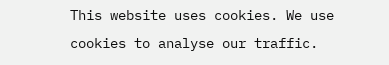This website uses cookies. We use cookies to analyse our traffic.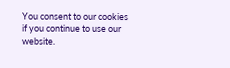You consent to our cookies if you continue to use our website.